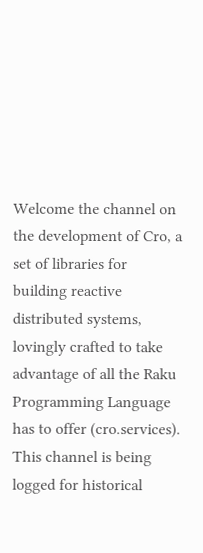Welcome the channel on the development of Cro, a set of libraries for building reactive distributed systems, lovingly crafted to take advantage of all the Raku Programming Language has to offer (cro.services). This channel is being logged for historical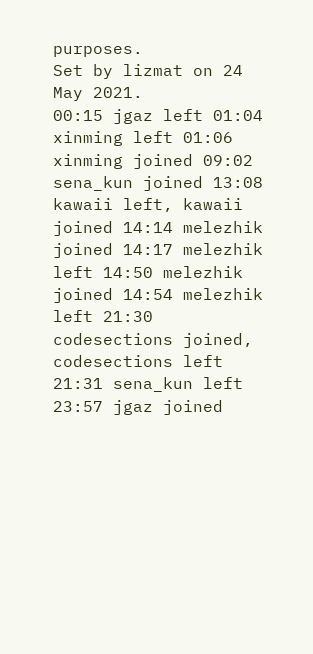purposes.
Set by lizmat on 24 May 2021.
00:15 jgaz left 01:04 xinming left 01:06 xinming joined 09:02 sena_kun joined 13:08 kawaii left, kawaii joined 14:14 melezhik joined 14:17 melezhik left 14:50 melezhik joined 14:54 melezhik left 21:30 codesections joined, codesections left 21:31 sena_kun left 23:57 jgaz joined